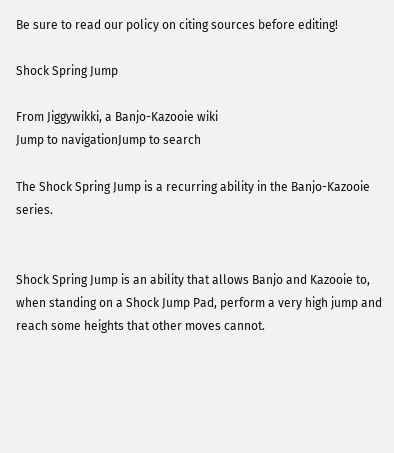Be sure to read our policy on citing sources before editing!

Shock Spring Jump

From Jiggywikki, a Banjo-Kazooie wiki
Jump to navigationJump to search

The Shock Spring Jump is a recurring ability in the Banjo-Kazooie series.


Shock Spring Jump is an ability that allows Banjo and Kazooie to, when standing on a Shock Jump Pad, perform a very high jump and reach some heights that other moves cannot.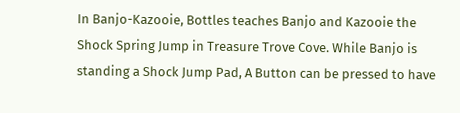In Banjo-Kazooie, Bottles teaches Banjo and Kazooie the Shock Spring Jump in Treasure Trove Cove. While Banjo is standing a Shock Jump Pad, A Button can be pressed to have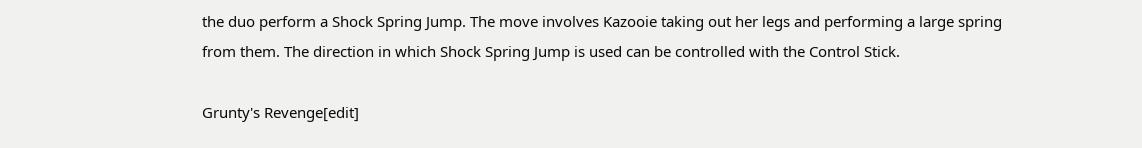the duo perform a Shock Spring Jump. The move involves Kazooie taking out her legs and performing a large spring from them. The direction in which Shock Spring Jump is used can be controlled with the Control Stick.

Grunty's Revenge[edit]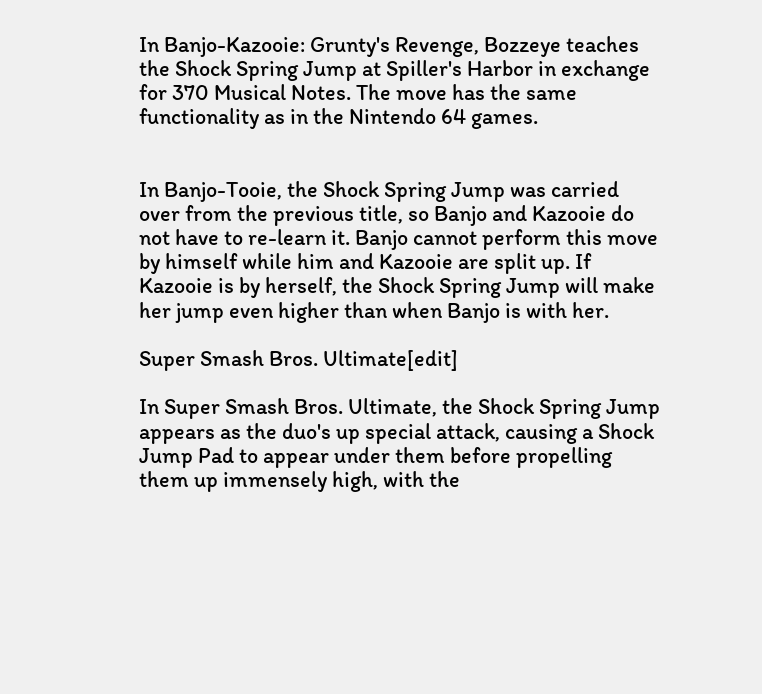In Banjo-Kazooie: Grunty's Revenge, Bozzeye teaches the Shock Spring Jump at Spiller's Harbor in exchange for 370 Musical Notes. The move has the same functionality as in the Nintendo 64 games.


In Banjo-Tooie, the Shock Spring Jump was carried over from the previous title, so Banjo and Kazooie do not have to re-learn it. Banjo cannot perform this move by himself while him and Kazooie are split up. If Kazooie is by herself, the Shock Spring Jump will make her jump even higher than when Banjo is with her.

Super Smash Bros. Ultimate[edit]

In Super Smash Bros. Ultimate, the Shock Spring Jump appears as the duo's up special attack, causing a Shock Jump Pad to appear under them before propelling them up immensely high, with the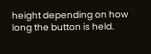height depending on how long the button is held.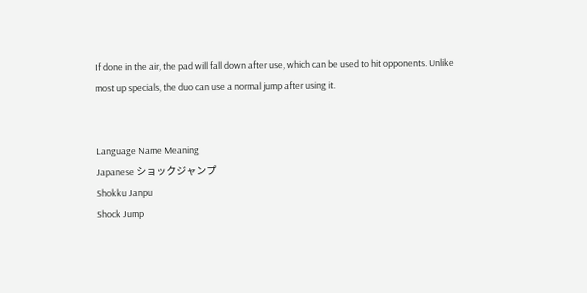If done in the air, the pad will fall down after use, which can be used to hit opponents. Unlike most up specials, the duo can use a normal jump after using it.


Language Name Meaning
Japanese ショックジャンプ
Shokku Janpu
Shock Jump